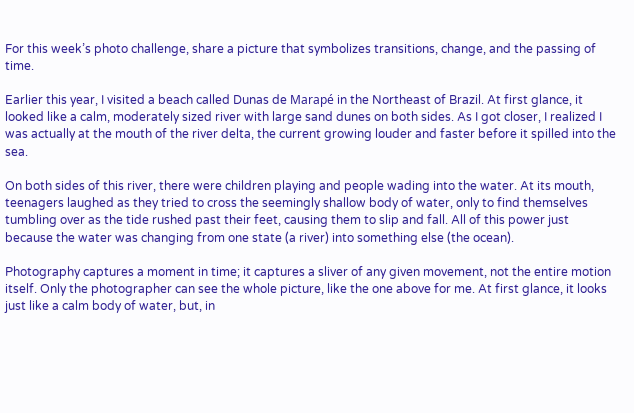For this week’s photo challenge, share a picture that symbolizes transitions, change, and the passing of time.

Earlier this year, I visited a beach called Dunas de Marapé in the Northeast of Brazil. At first glance, it looked like a calm, moderately sized river with large sand dunes on both sides. As I got closer, I realized I was actually at the mouth of the river delta, the current growing louder and faster before it spilled into the sea.

On both sides of this river, there were children playing and people wading into the water. At its mouth, teenagers laughed as they tried to cross the seemingly shallow body of water, only to find themselves tumbling over as the tide rushed past their feet, causing them to slip and fall. All of this power just because the water was changing from one state (a river) into something else (the ocean).

Photography captures a moment in time; it captures a sliver of any given movement, not the entire motion itself. Only the photographer can see the whole picture, like the one above for me. At first glance, it looks just like a calm body of water, but, in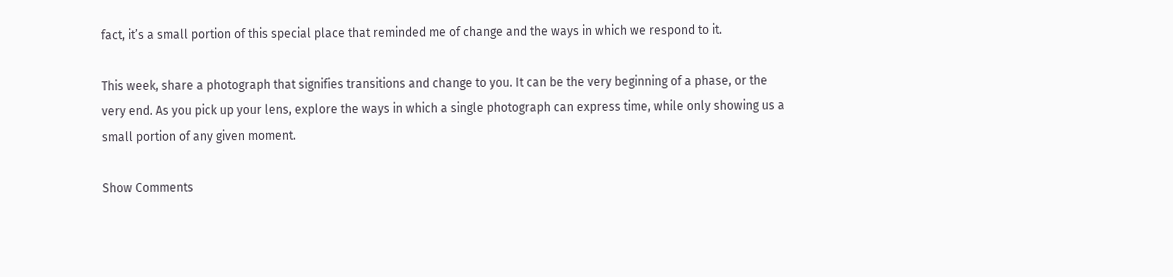fact, it’s a small portion of this special place that reminded me of change and the ways in which we respond to it.

This week, share a photograph that signifies transitions and change to you. It can be the very beginning of a phase, or the very end. As you pick up your lens, explore the ways in which a single photograph can express time, while only showing us a small portion of any given moment.

Show Comments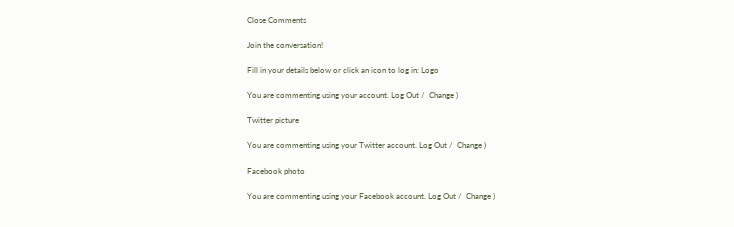Close Comments

Join the conversation!

Fill in your details below or click an icon to log in: Logo

You are commenting using your account. Log Out /  Change )

Twitter picture

You are commenting using your Twitter account. Log Out /  Change )

Facebook photo

You are commenting using your Facebook account. Log Out /  Change )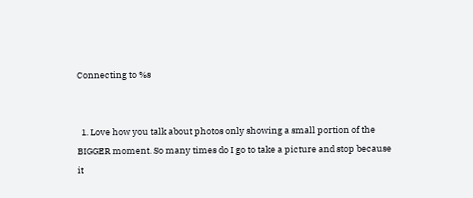Connecting to %s


  1. Love how you talk about photos only showing a small portion of the BIGGER moment. So many times do I go to take a picture and stop because it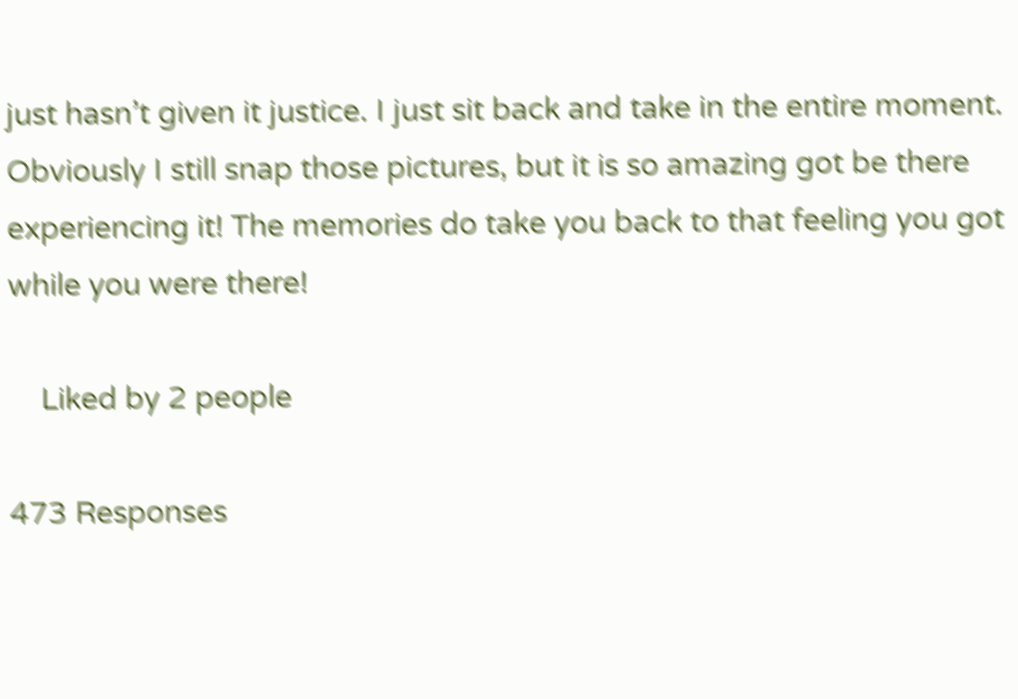just hasn’t given it justice. I just sit back and take in the entire moment. Obviously I still snap those pictures, but it is so amazing got be there experiencing it! The memories do take you back to that feeling you got while you were there!

    Liked by 2 people

473 Responses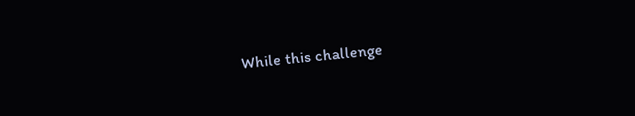While this challenge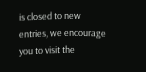is closed to new entries, we encourage you to visit the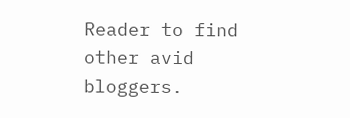Reader to find other avid bloggers.